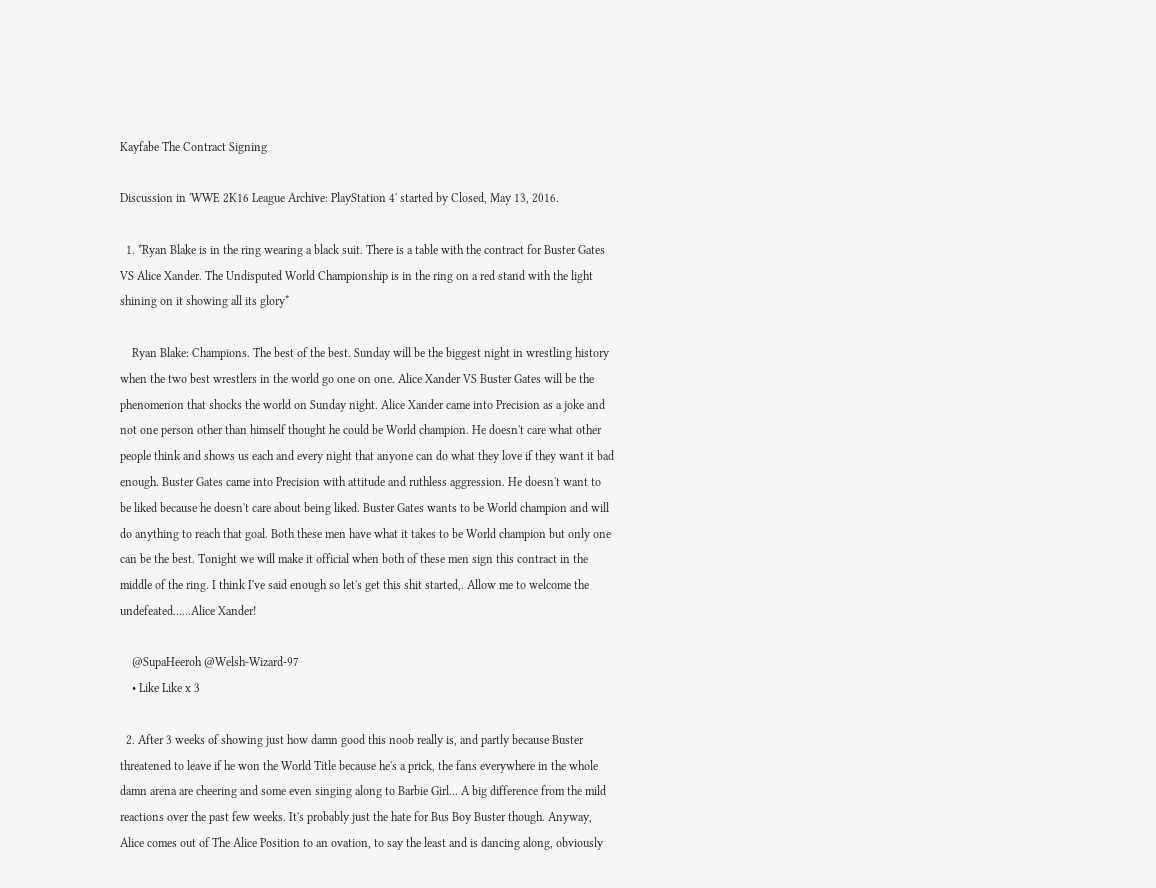Kayfabe The Contract Signing

Discussion in 'WWE 2K16 League Archive: PlayStation 4' started by Closed, May 13, 2016.

  1. *Ryan Blake is in the ring wearing a black suit. There is a table with the contract for Buster Gates VS Alice Xander. The Undisputed World Championship is in the ring on a red stand with the light shining on it showing all its glory*

    Ryan Blake: Champions. The best of the best. Sunday will be the biggest night in wrestling history when the two best wrestlers in the world go one on one. Alice Xander VS Buster Gates will be the phenomenon that shocks the world on Sunday night. Alice Xander came into Precision as a joke and not one person other than himself thought he could be World champion. He doesn't care what other people think and shows us each and every night that anyone can do what they love if they want it bad enough. Buster Gates came into Precision with attitude and ruthless aggression. He doesn't want to be liked because he doesn't care about being liked. Buster Gates wants to be World champion and will do anything to reach that goal. Both these men have what it takes to be World champion but only one can be the best. Tonight we will make it official when both of these men sign this contract in the middle of the ring. I think I've said enough so let's get this shit started,. Allow me to welcome the undefeated......Alice Xander!

    @SupaHeeroh @Welsh-Wizard-97
    • Like Like x 3

  2. After 3 weeks of showing just how damn good this noob really is, and partly because Buster threatened to leave if he won the World Title because he's a prick, the fans everywhere in the whole damn arena are cheering and some even singing along to Barbie Girl... A big difference from the mild reactions over the past few weeks. It's probably just the hate for Bus Boy Buster though. Anyway, Alice comes out of The Alice Position to an ovation, to say the least and is dancing along, obviously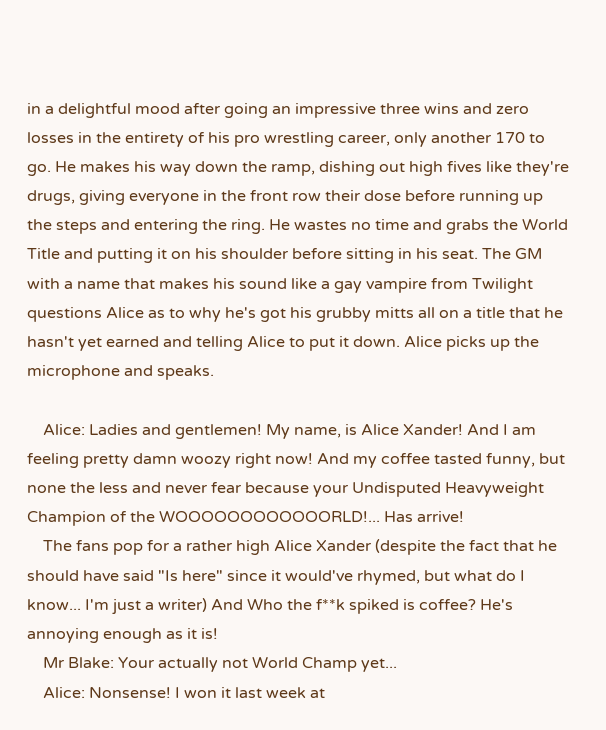in a delightful mood after going an impressive three wins and zero losses in the entirety of his pro wrestling career, only another 170 to go. He makes his way down the ramp, dishing out high fives like they're drugs, giving everyone in the front row their dose before running up the steps and entering the ring. He wastes no time and grabs the World Title and putting it on his shoulder before sitting in his seat. The GM with a name that makes his sound like a gay vampire from Twilight questions Alice as to why he's got his grubby mitts all on a title that he hasn't yet earned and telling Alice to put it down. Alice picks up the microphone and speaks.

    Alice: Ladies and gentlemen! My name, is Alice Xander! And I am feeling pretty damn woozy right now! And my coffee tasted funny, but none the less and never fear because your Undisputed Heavyweight Champion of the WOOOOOOOOOOOORLD!... Has arrive!
    The fans pop for a rather high Alice Xander (despite the fact that he should have said "Is here" since it would've rhymed, but what do I know... I'm just a writer) And Who the f**k spiked is coffee? He's annoying enough as it is!
    Mr Blake: Your actually not World Champ yet...
    Alice: Nonsense! I won it last week at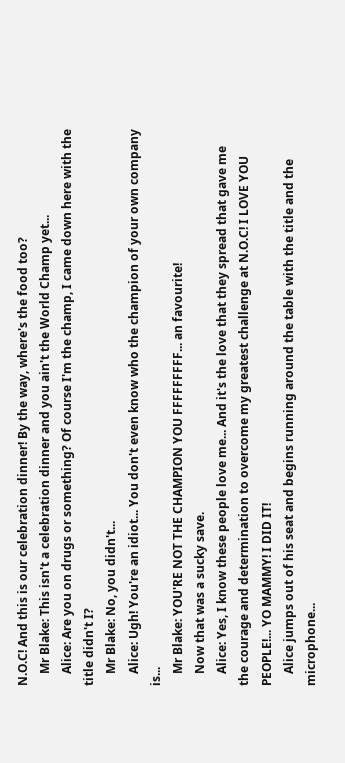N.O.C! And this is our celebration dinner! By the way, where's the food too?
    Mr Blake: This isn't a celebration dinner and you ain't the World Champ yet...
    Alice: Are you on drugs or something? Of course I'm the champ, I came down here with the title didn't I?
    Mr Blake: No, you didn't...
    Alice: Ugh! You're an idiot... You don't even know who the champion of your own company is...
    Mr Blake: YOU'RE NOT THE CHAMPION YOU FFFFFFFFF... an favourite!
    Now that was a sucky save.
    Alice: Yes, I know these people love me... And it's the love that they spread that gave me the courage and determination to overcome my greatest challenge at N.O.C! I LOVE YOU PEOPLE!... YO MAMMY! I DID IT!
    Alice jumps out of his seat and begins running around the table with the title and the microphone...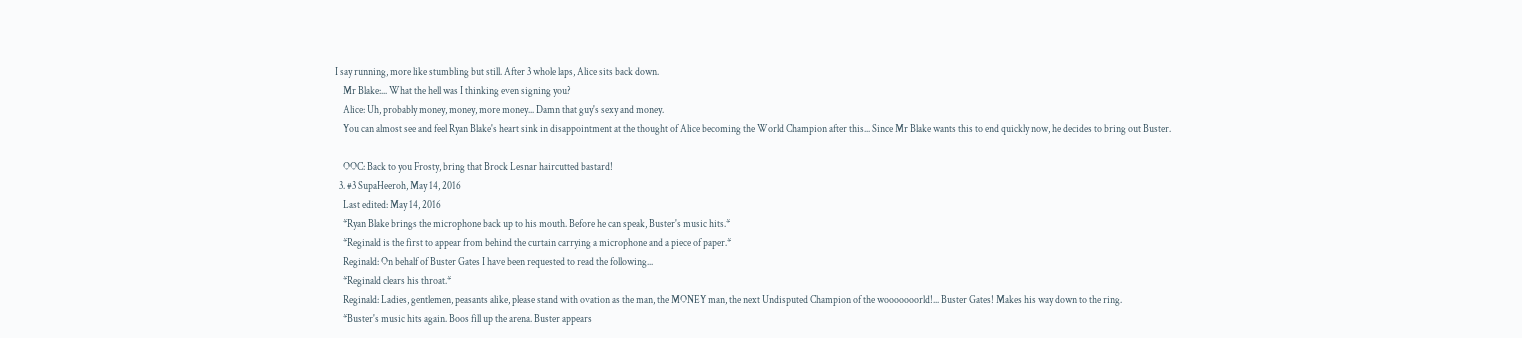I say running, more like stumbling but still. After 3 whole laps, Alice sits back down.
    Mr Blake:... What the hell was I thinking even signing you?
    Alice: Uh, probably money, money, more money... Damn that guy's sexy and money.
    You can almost see and feel Ryan Blake's heart sink in disappointment at the thought of Alice becoming the World Champion after this... Since Mr Blake wants this to end quickly now, he decides to bring out Buster.

    OOC: Back to you Frosty, bring that Brock Lesnar haircutted bastard!
  3. #3 SupaHeeroh, May 14, 2016
    Last edited: May 14, 2016
    *Ryan Blake brings the microphone back up to his mouth. Before he can speak, Buster's music hits.*
    *Reginald is the first to appear from behind the curtain carrying a microphone and a piece of paper.*
    Reginald: On behalf of Buster Gates I have been requested to read the following...
    *Reginald clears his throat.*
    Reginald: Ladies, gentlemen, peasants alike, please stand with ovation as the man, the MONEY man, the next Undisputed Champion of the wooooooorld!... Buster Gates! Makes his way down to the ring.
    *Buster's music hits again. Boos fill up the arena. Buster appears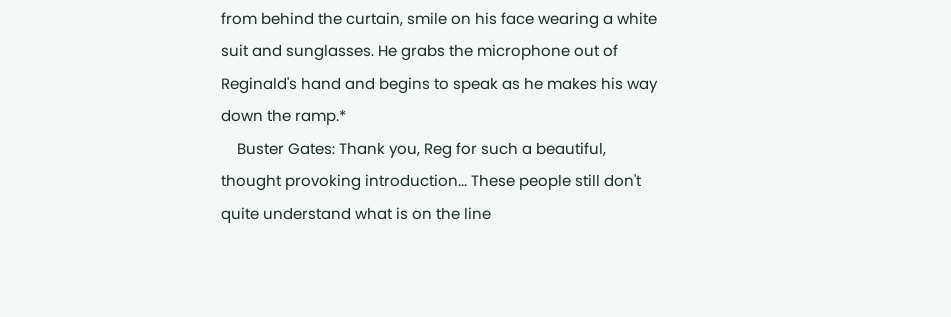from behind the curtain, smile on his face wearing a white suit and sunglasses. He grabs the microphone out of Reginald's hand and begins to speak as he makes his way down the ramp.*
    Buster Gates: Thank you, Reg for such a beautiful, thought provoking introduction... These people still don't quite understand what is on the line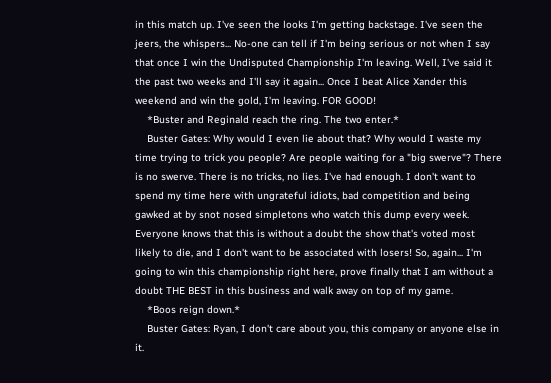in this match up. I've seen the looks I'm getting backstage. I've seen the jeers, the whispers... No-one can tell if I'm being serious or not when I say that once I win the Undisputed Championship I'm leaving. Well, I've said it the past two weeks and I'll say it again... Once I beat Alice Xander this weekend and win the gold, I'm leaving. FOR GOOD!
    *Buster and Reginald reach the ring. The two enter.*
    Buster Gates: Why would I even lie about that? Why would I waste my time trying to trick you people? Are people waiting for a "big swerve"? There is no swerve. There is no tricks, no lies. I've had enough. I don't want to spend my time here with ungrateful idiots, bad competition and being gawked at by snot nosed simpletons who watch this dump every week. Everyone knows that this is without a doubt the show that's voted most likely to die, and I don't want to be associated with losers! So, again... I'm going to win this championship right here, prove finally that I am without a doubt THE BEST in this business and walk away on top of my game.
    *Boos reign down.*
    Buster Gates: Ryan, I don't care about you, this company or anyone else in it.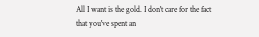All I want is the gold. I don't care for the fact that you've spent an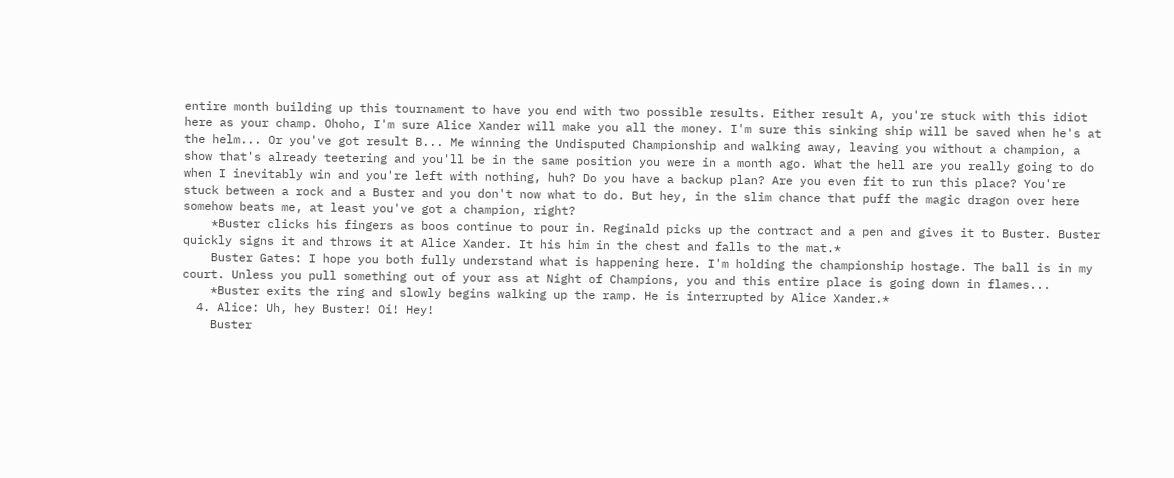entire month building up this tournament to have you end with two possible results. Either result A, you're stuck with this idiot here as your champ. Ohoho, I'm sure Alice Xander will make you all the money. I'm sure this sinking ship will be saved when he's at the helm... Or you've got result B... Me winning the Undisputed Championship and walking away, leaving you without a champion, a show that's already teetering and you'll be in the same position you were in a month ago. What the hell are you really going to do when I inevitably win and you're left with nothing, huh? Do you have a backup plan? Are you even fit to run this place? You're stuck between a rock and a Buster and you don't now what to do. But hey, in the slim chance that puff the magic dragon over here somehow beats me, at least you've got a champion, right?
    *Buster clicks his fingers as boos continue to pour in. Reginald picks up the contract and a pen and gives it to Buster. Buster quickly signs it and throws it at Alice Xander. It his him in the chest and falls to the mat.*
    Buster Gates: I hope you both fully understand what is happening here. I'm holding the championship hostage. The ball is in my court. Unless you pull something out of your ass at Night of Champions, you and this entire place is going down in flames...
    *Buster exits the ring and slowly begins walking up the ramp. He is interrupted by Alice Xander.*
  4. Alice: Uh, hey Buster! Oi! Hey!
    Buster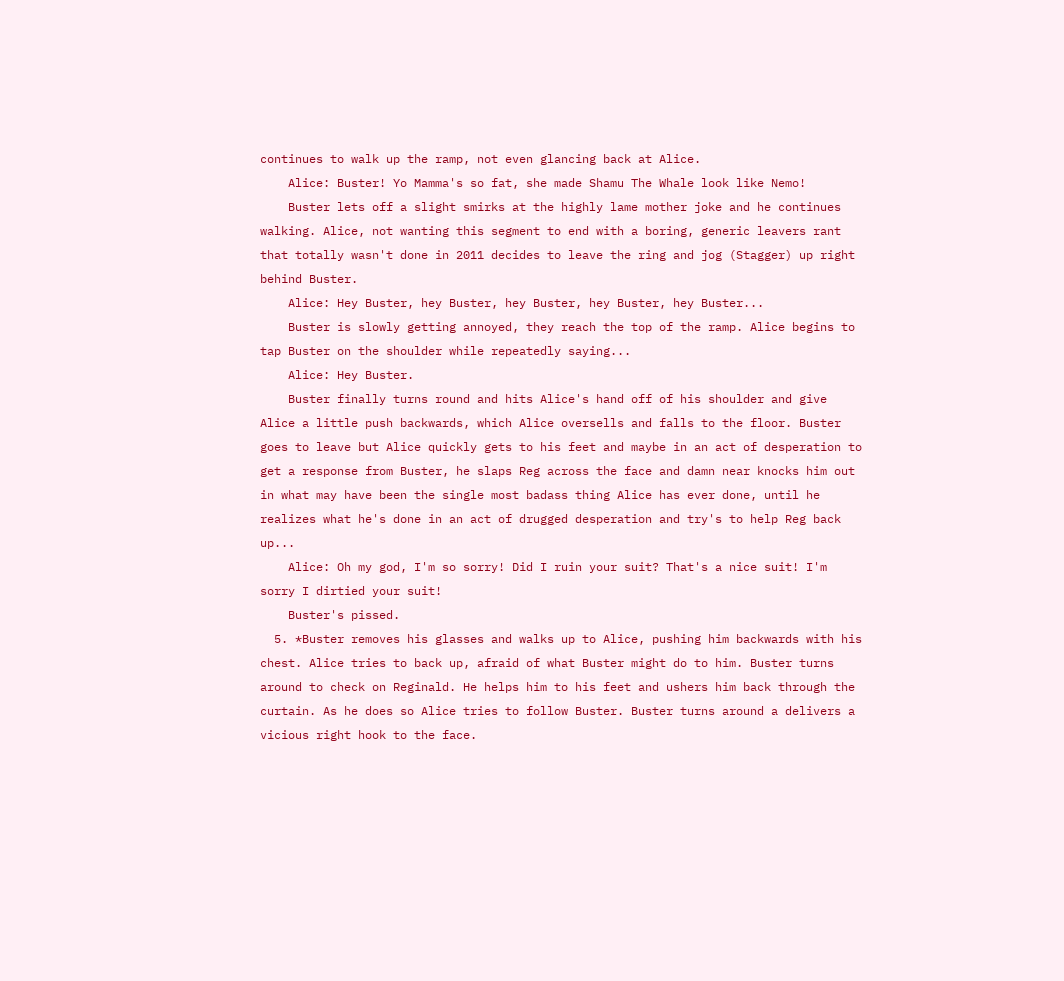continues to walk up the ramp, not even glancing back at Alice.
    Alice: Buster! Yo Mamma's so fat, she made Shamu The Whale look like Nemo!
    Buster lets off a slight smirks at the highly lame mother joke and he continues walking. Alice, not wanting this segment to end with a boring, generic leavers rant that totally wasn't done in 2011 decides to leave the ring and jog (Stagger) up right behind Buster.
    Alice: Hey Buster, hey Buster, hey Buster, hey Buster, hey Buster...
    Buster is slowly getting annoyed, they reach the top of the ramp. Alice begins to tap Buster on the shoulder while repeatedly saying...
    Alice: Hey Buster.
    Buster finally turns round and hits Alice's hand off of his shoulder and give Alice a little push backwards, which Alice oversells and falls to the floor. Buster goes to leave but Alice quickly gets to his feet and maybe in an act of desperation to get a response from Buster, he slaps Reg across the face and damn near knocks him out in what may have been the single most badass thing Alice has ever done, until he realizes what he's done in an act of drugged desperation and try's to help Reg back up...
    Alice: Oh my god, I'm so sorry! Did I ruin your suit? That's a nice suit! I'm sorry I dirtied your suit!
    Buster's pissed.
  5. *Buster removes his glasses and walks up to Alice, pushing him backwards with his chest. Alice tries to back up, afraid of what Buster might do to him. Buster turns around to check on Reginald. He helps him to his feet and ushers him back through the curtain. As he does so Alice tries to follow Buster. Buster turns around a delivers a vicious right hook to the face.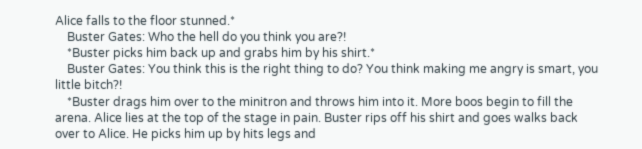Alice falls to the floor stunned.*
    Buster Gates: Who the hell do you think you are?!
    *Buster picks him back up and grabs him by his shirt.*
    Buster Gates: You think this is the right thing to do? You think making me angry is smart, you little bitch?!
    *Buster drags him over to the minitron and throws him into it. More boos begin to fill the arena. Alice lies at the top of the stage in pain. Buster rips off his shirt and goes walks back over to Alice. He picks him up by hits legs and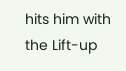hits him with the Lift-up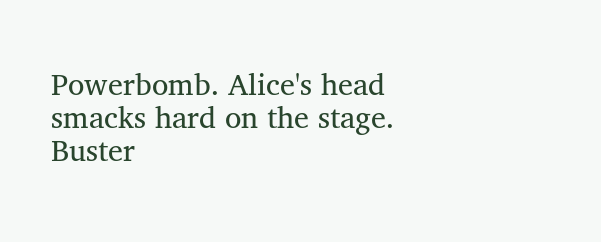Powerbomb. Alice's head smacks hard on the stage. Buster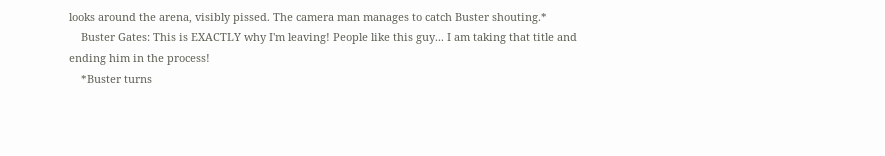looks around the arena, visibly pissed. The camera man manages to catch Buster shouting.*
    Buster Gates: This is EXACTLY why I'm leaving! People like this guy... I am taking that title and ending him in the process!
    *Buster turns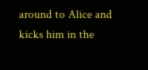around to Alice and kicks him in the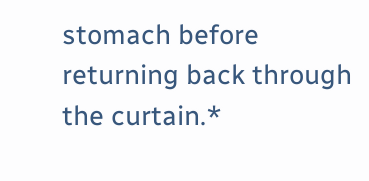stomach before returning back through the curtain.*